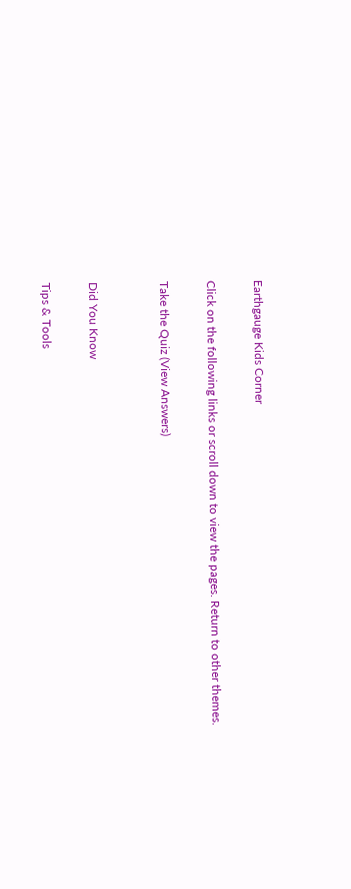Earthgauge Kids Corner

Click on the following links or scroll down to view the pages. Return to other themes.

Take the Quiz (View Answers)


Did You Know

Tips & Tools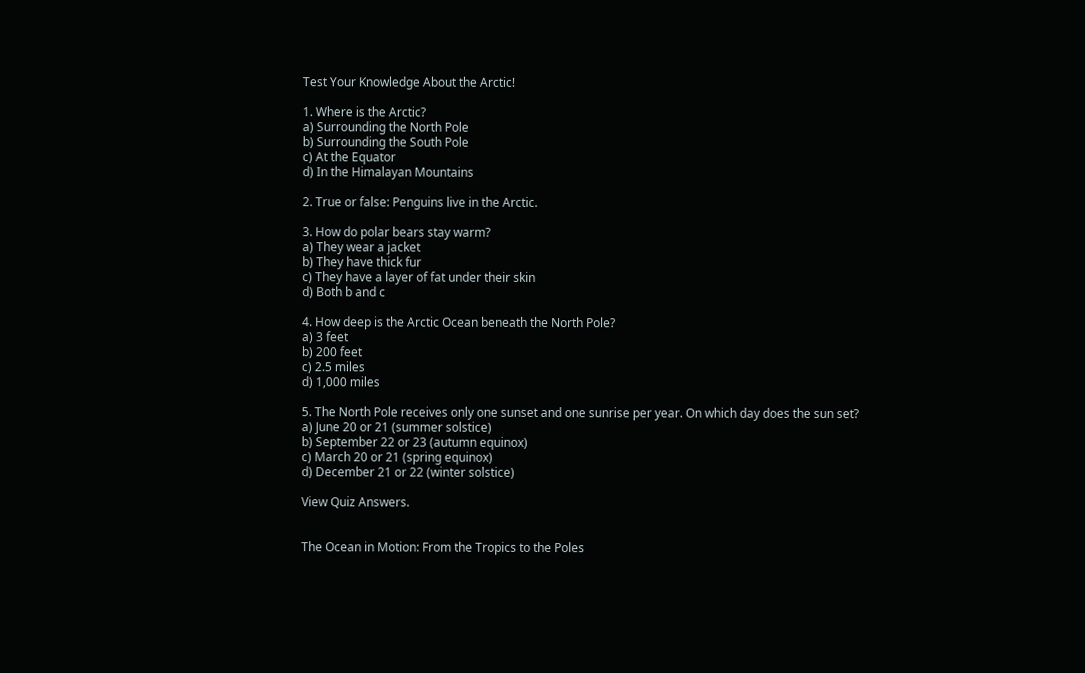Test Your Knowledge About the Arctic!

1. Where is the Arctic?
a) Surrounding the North Pole
b) Surrounding the South Pole
c) At the Equator
d) In the Himalayan Mountains

2. True or false: Penguins live in the Arctic.

3. How do polar bears stay warm?
a) They wear a jacket
b) They have thick fur
c) They have a layer of fat under their skin
d) Both b and c

4. How deep is the Arctic Ocean beneath the North Pole?
a) 3 feet
b) 200 feet
c) 2.5 miles
d) 1,000 miles

5. The North Pole receives only one sunset and one sunrise per year. On which day does the sun set?
a) June 20 or 21 (summer solstice)
b) September 22 or 23 (autumn equinox)
c) March 20 or 21 (spring equinox)
d) December 21 or 22 (winter solstice)

View Quiz Answers.


The Ocean in Motion: From the Tropics to the Poles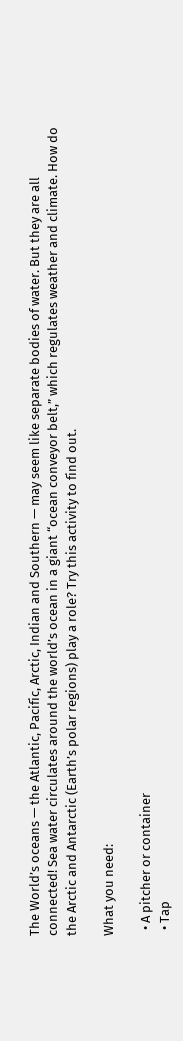The World’s oceans — the Atlantic, Pacific, Arctic, Indian and Southern — may seem like separate bodies of water. But they are all connected! Sea water circulates around the world’s ocean in a giant “ocean conveyor belt,” which regulates weather and climate. How do the Arctic and Antarctic (Earth’s polar regions) play a role? Try this activity to find out.

What you need:

  • A pitcher or container
  • Tap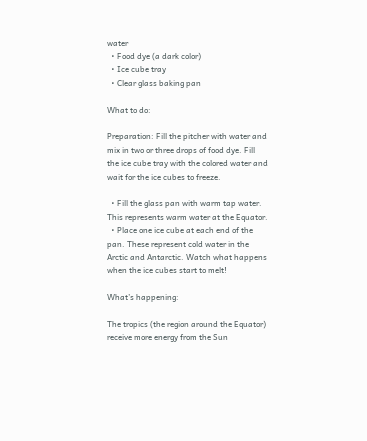water
  • Food dye (a dark color)
  • Ice cube tray
  • Clear glass baking pan

What to do:

Preparation: Fill the pitcher with water and mix in two or three drops of food dye. Fill the ice cube tray with the colored water and wait for the ice cubes to freeze.

  • Fill the glass pan with warm tap water. This represents warm water at the Equator.
  • Place one ice cube at each end of the pan. These represent cold water in the Arctic and Antarctic. Watch what happens when the ice cubes start to melt!

What’s happening:

The tropics (the region around the Equator) receive more energy from the Sun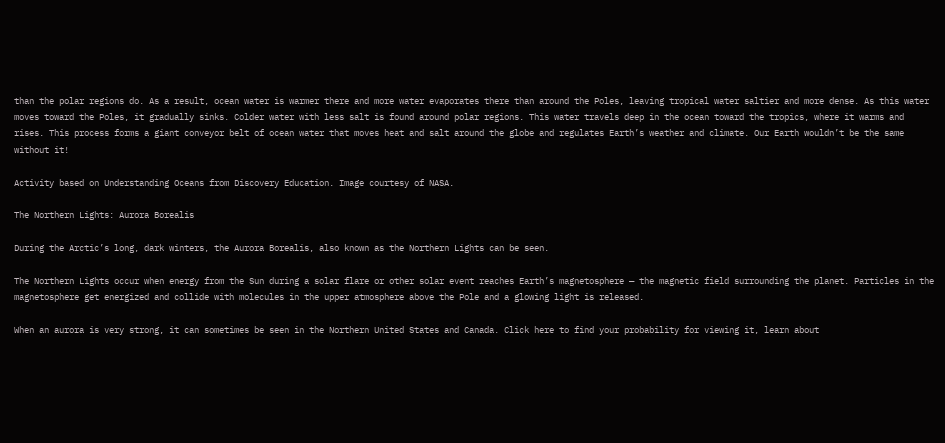than the polar regions do. As a result, ocean water is warmer there and more water evaporates there than around the Poles, leaving tropical water saltier and more dense. As this water moves toward the Poles, it gradually sinks. Colder water with less salt is found around polar regions. This water travels deep in the ocean toward the tropics, where it warms and rises. This process forms a giant conveyor belt of ocean water that moves heat and salt around the globe and regulates Earth’s weather and climate. Our Earth wouldn’t be the same without it!

Activity based on Understanding Oceans from Discovery Education. Image courtesy of NASA.

The Northern Lights: Aurora Borealis

During the Arctic’s long, dark winters, the Aurora Borealis, also known as the Northern Lights can be seen.

The Northern Lights occur when energy from the Sun during a solar flare or other solar event reaches Earth’s magnetosphere — the magnetic field surrounding the planet. Particles in the magnetosphere get energized and collide with molecules in the upper atmosphere above the Pole and a glowing light is released.

When an aurora is very strong, it can sometimes be seen in the Northern United States and Canada. Click here to find your probability for viewing it, learn about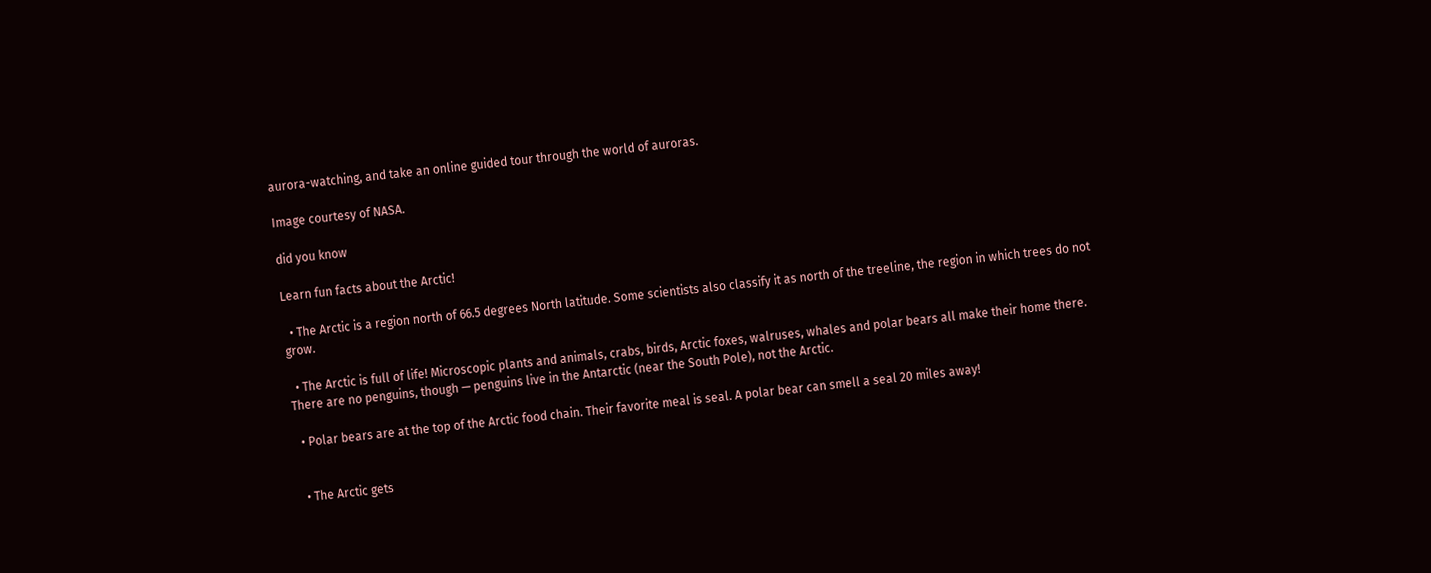aurora-watching, and take an online guided tour through the world of auroras.

Image courtesy of NASA.

did you know

Learn fun facts about the Arctic!

  • The Arctic is a region north of 66.5 degrees North latitude. Some scientists also classify it as north of the treeline, the region in which trees do not grow.

  • The Arctic is full of life! Microscopic plants and animals, crabs, birds, Arctic foxes, walruses, whales and polar bears all make their home there. There are no penguins, though — penguins live in the Antarctic (near the South Pole), not the Arctic.

  • Polar bears are at the top of the Arctic food chain. Their favorite meal is seal. A polar bear can smell a seal 20 miles away!


  • The Arctic gets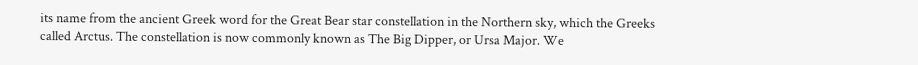its name from the ancient Greek word for the Great Bear star constellation in the Northern sky, which the Greeks called Arctus. The constellation is now commonly known as The Big Dipper, or Ursa Major. We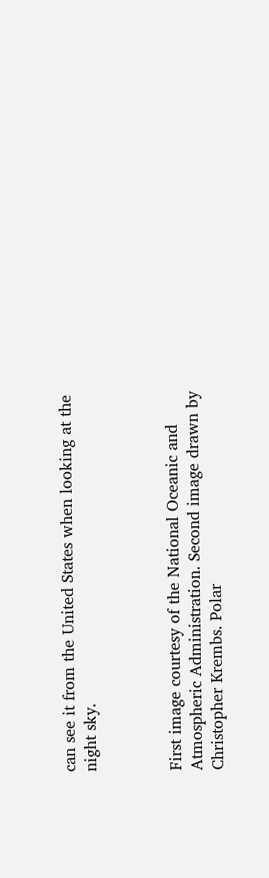can see it from the United States when looking at the night sky.



First image courtesy of the National Oceanic and Atmospheric Administration. Second image drawn by Christopher Krembs. Polar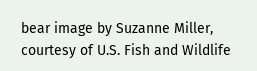bear image by Suzanne Miller, courtesy of U.S. Fish and Wildlife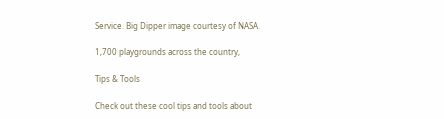Service. Big Dipper image courtesy of NASA.

1,700 playgrounds across the country,

Tips & Tools

Check out these cool tips and tools about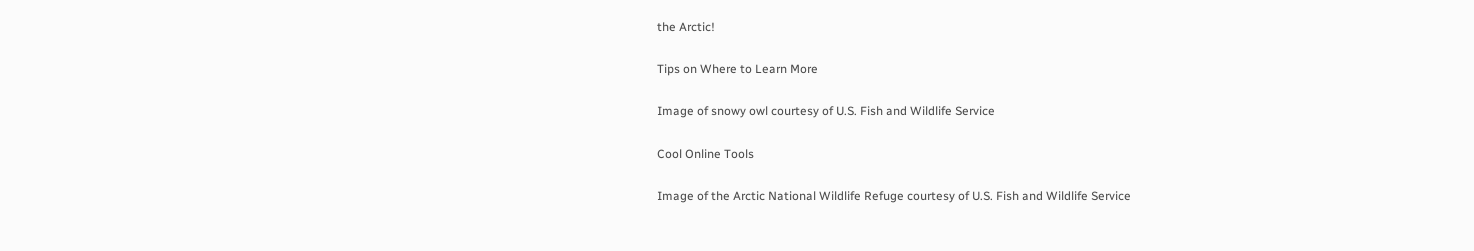the Arctic!

Tips on Where to Learn More

Image of snowy owl courtesy of U.S. Fish and Wildlife Service

Cool Online Tools

Image of the Arctic National Wildlife Refuge courtesy of U.S. Fish and Wildlife Service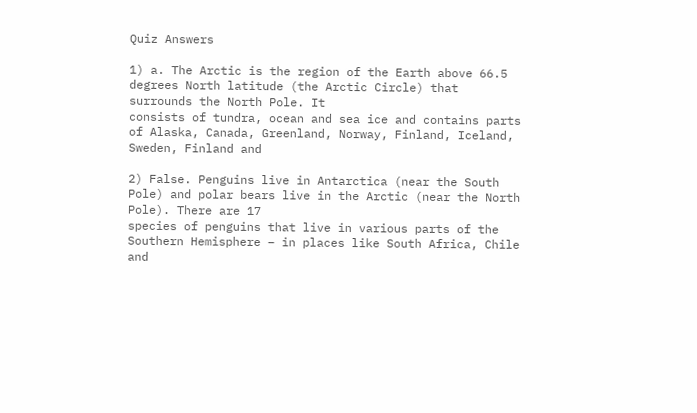Quiz Answers

1) a. The Arctic is the region of the Earth above 66.5 degrees North latitude (the Arctic Circle) that surrounds the North Pole. It
consists of tundra, ocean and sea ice and contains parts of Alaska, Canada, Greenland, Norway, Finland, Iceland, Sweden, Finland and

2) False. Penguins live in Antarctica (near the South Pole) and polar bears live in the Arctic (near the North Pole). There are 17
species of penguins that live in various parts of the Southern Hemisphere – in places like South Africa, Chile and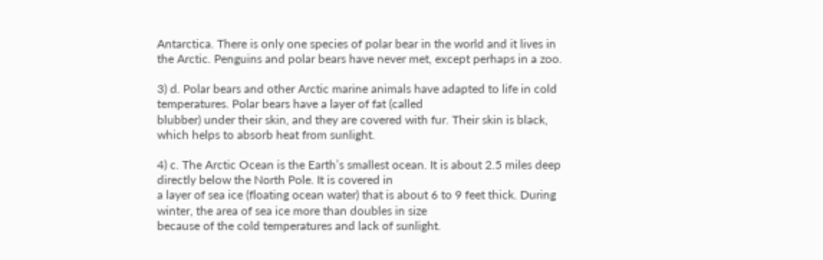Antarctica. There is only one species of polar bear in the world and it lives in the Arctic. Penguins and polar bears have never met, except perhaps in a zoo.

3) d. Polar bears and other Arctic marine animals have adapted to life in cold temperatures. Polar bears have a layer of fat (called
blubber) under their skin, and they are covered with fur. Their skin is black, which helps to absorb heat from sunlight.

4) c. The Arctic Ocean is the Earth’s smallest ocean. It is about 2.5 miles deep directly below the North Pole. It is covered in
a layer of sea ice (floating ocean water) that is about 6 to 9 feet thick. During winter, the area of sea ice more than doubles in size
because of the cold temperatures and lack of sunlight.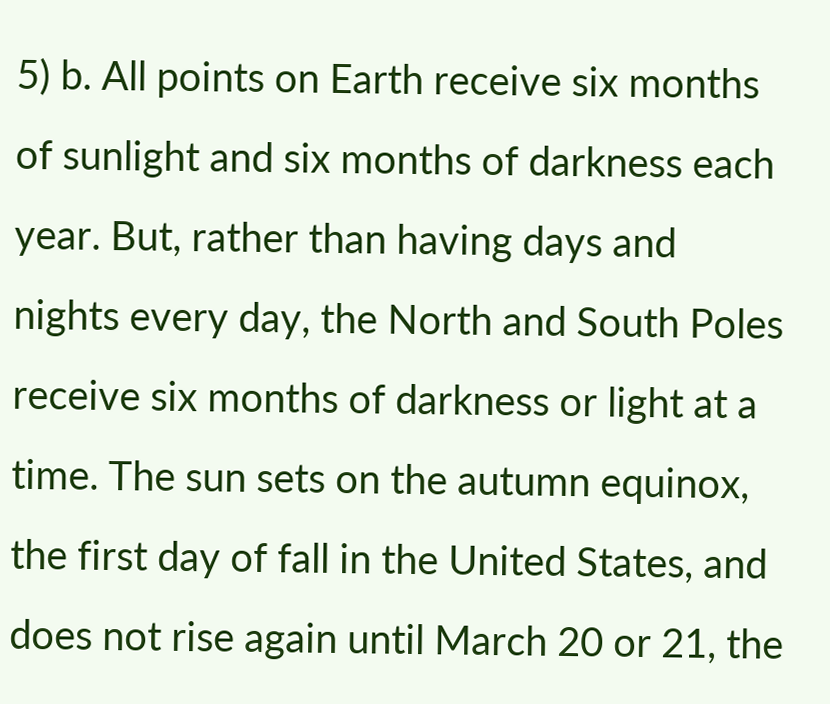5) b. All points on Earth receive six months of sunlight and six months of darkness each year. But, rather than having days and
nights every day, the North and South Poles receive six months of darkness or light at a time. The sun sets on the autumn equinox, the first day of fall in the United States, and does not rise again until March 20 or 21, the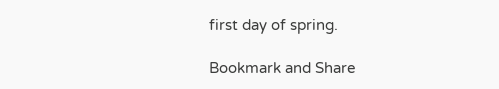first day of spring.

Bookmark and Share